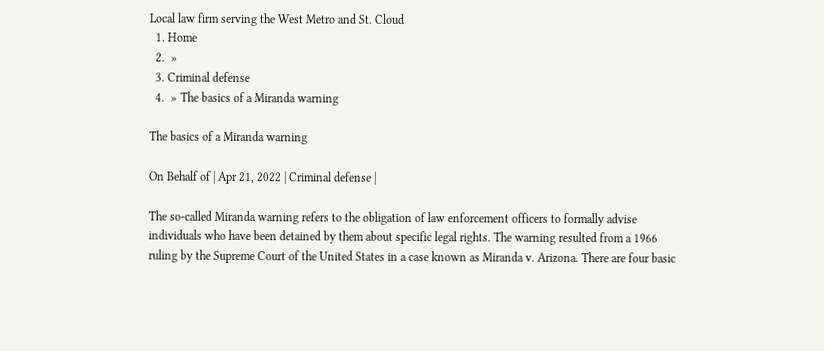Local law firm serving the West Metro and St. Cloud
  1. Home
  2.  »
  3. Criminal defense
  4.  » The basics of a Miranda warning

The basics of a Miranda warning

On Behalf of | Apr 21, 2022 | Criminal defense |

The so-called Miranda warning refers to the obligation of law enforcement officers to formally advise individuals who have been detained by them about specific legal rights. The warning resulted from a 1966 ruling by the Supreme Court of the United States in a case known as Miranda v. Arizona. There are four basic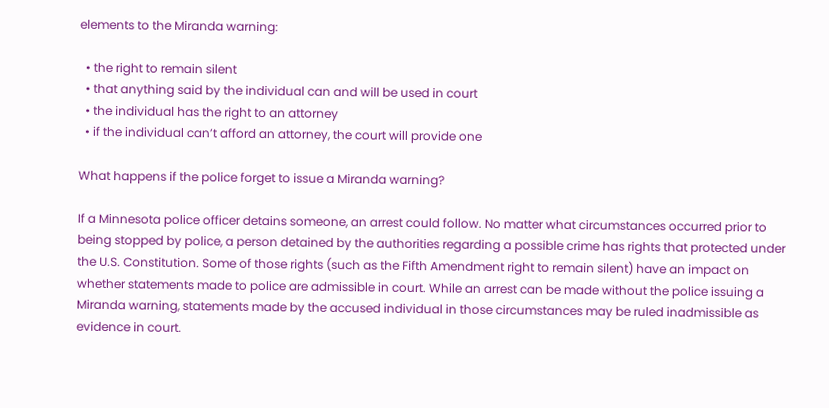elements to the Miranda warning:

  • the right to remain silent
  • that anything said by the individual can and will be used in court
  • the individual has the right to an attorney
  • if the individual can’t afford an attorney, the court will provide one

What happens if the police forget to issue a Miranda warning?

If a Minnesota police officer detains someone, an arrest could follow. No matter what circumstances occurred prior to being stopped by police, a person detained by the authorities regarding a possible crime has rights that protected under the U.S. Constitution. Some of those rights (such as the Fifth Amendment right to remain silent) have an impact on whether statements made to police are admissible in court. While an arrest can be made without the police issuing a Miranda warning, statements made by the accused individual in those circumstances may be ruled inadmissible as evidence in court.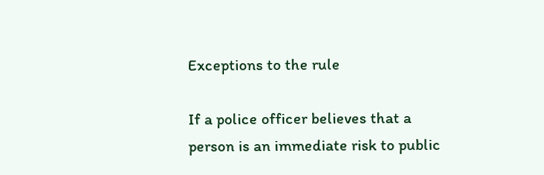Exceptions to the rule

If a police officer believes that a person is an immediate risk to public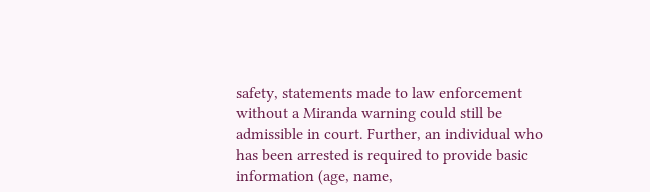safety, statements made to law enforcement without a Miranda warning could still be admissible in court. Further, an individual who has been arrested is required to provide basic information (age, name,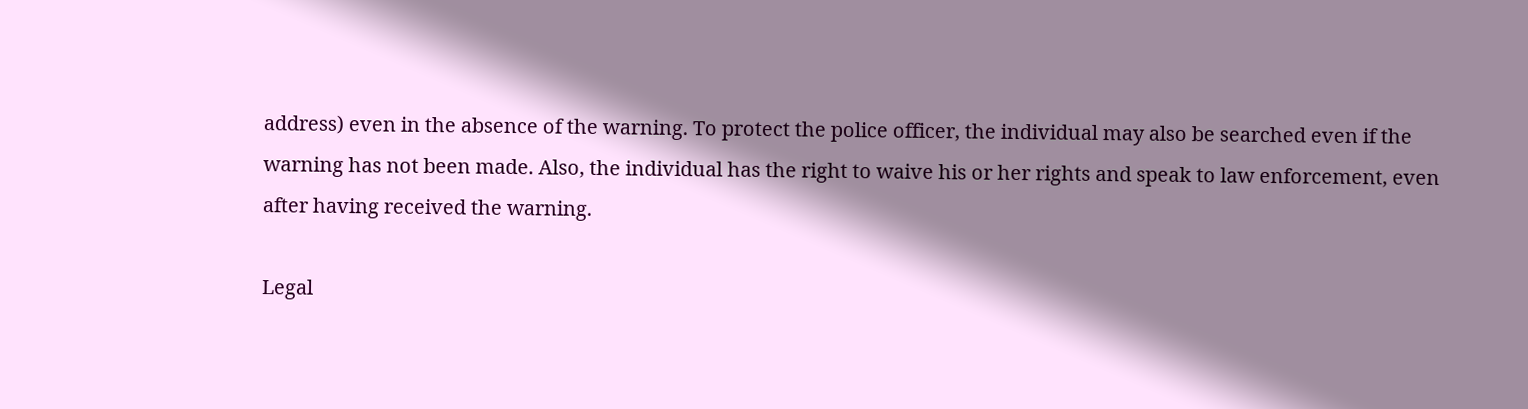address) even in the absence of the warning. To protect the police officer, the individual may also be searched even if the warning has not been made. Also, the individual has the right to waive his or her rights and speak to law enforcement, even after having received the warning.

Legal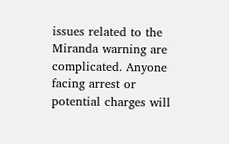issues related to the Miranda warning are complicated. Anyone facing arrest or potential charges will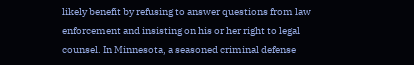likely benefit by refusing to answer questions from law enforcement and insisting on his or her right to legal counsel. In Minnesota, a seasoned criminal defense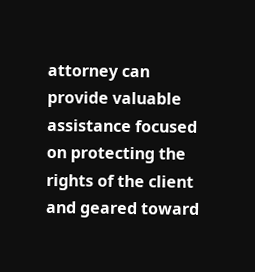attorney can provide valuable assistance focused on protecting the rights of the client and geared toward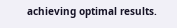achieving optimal results.